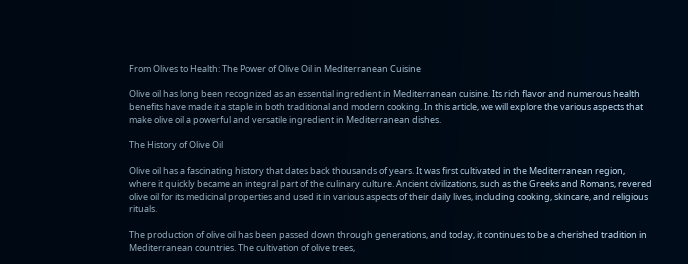From Olives to Health: The Power of Olive Oil in Mediterranean Cuisine

Olive oil has long been recognized as an essential ingredient in Mediterranean cuisine. Its rich flavor and numerous health benefits have made it a staple in both traditional and modern cooking. In this article, we will explore the various aspects that make olive oil a powerful and versatile ingredient in Mediterranean dishes.

The History of Olive Oil

Olive oil has a fascinating history that dates back thousands of years. It was first cultivated in the Mediterranean region, where it quickly became an integral part of the culinary culture. Ancient civilizations, such as the Greeks and Romans, revered olive oil for its medicinal properties and used it in various aspects of their daily lives, including cooking, skincare, and religious rituals.

The production of olive oil has been passed down through generations, and today, it continues to be a cherished tradition in Mediterranean countries. The cultivation of olive trees,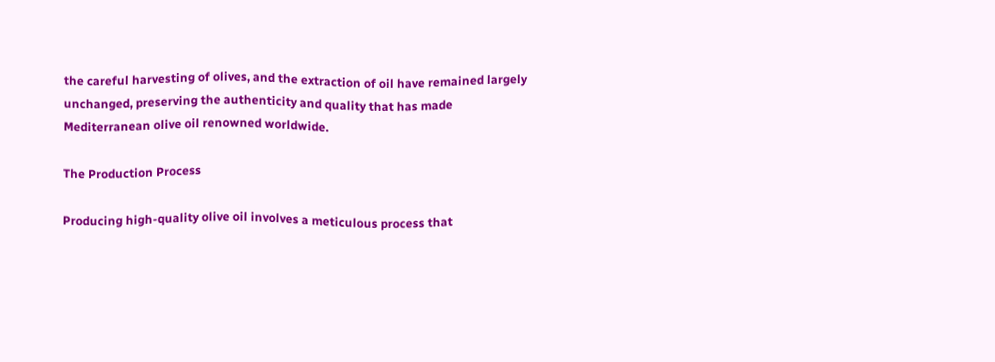the careful harvesting of olives, and the extraction of oil have remained largely unchanged, preserving the authenticity and quality that has made Mediterranean olive oil renowned worldwide.

The Production Process

Producing high-quality olive oil involves a meticulous process that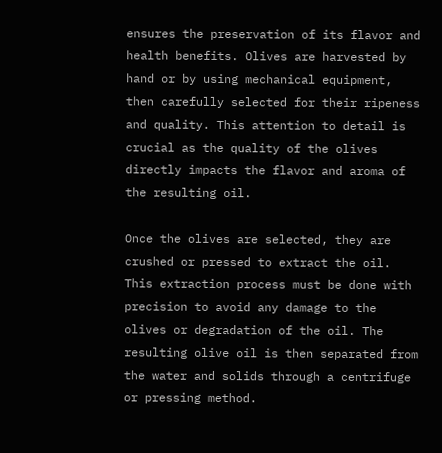ensures the preservation of its flavor and health benefits. Olives are harvested by hand or by using mechanical equipment, then carefully selected for their ripeness and quality. This attention to detail is crucial as the quality of the olives directly impacts the flavor and aroma of the resulting oil.

Once the olives are selected, they are crushed or pressed to extract the oil. This extraction process must be done with precision to avoid any damage to the olives or degradation of the oil. The resulting olive oil is then separated from the water and solids through a centrifuge or pressing method.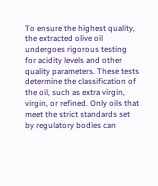To ensure the highest quality, the extracted olive oil undergoes rigorous testing for acidity levels and other quality parameters. These tests determine the classification of the oil, such as extra virgin, virgin, or refined. Only oils that meet the strict standards set by regulatory bodies can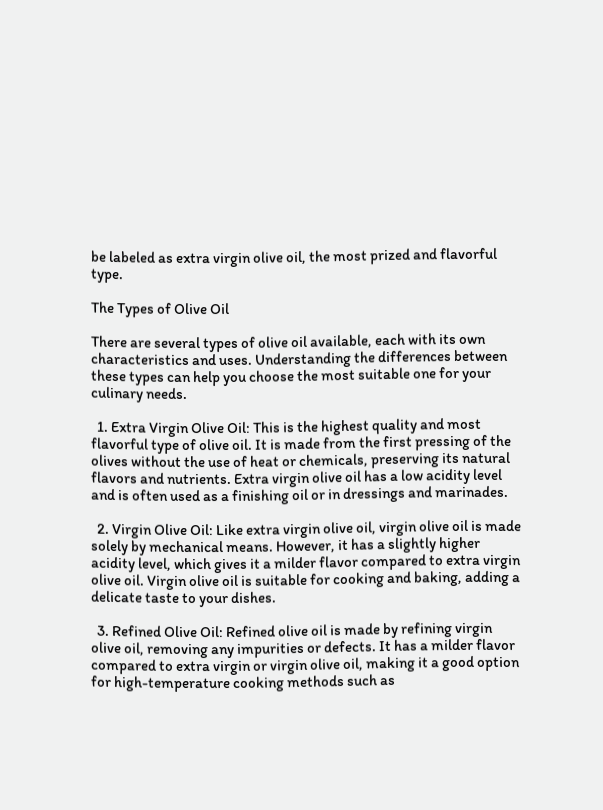be labeled as extra virgin olive oil, the most prized and flavorful type.

The Types of Olive Oil

There are several types of olive oil available, each with its own characteristics and uses. Understanding the differences between these types can help you choose the most suitable one for your culinary needs.

  1. Extra Virgin Olive Oil: This is the highest quality and most flavorful type of olive oil. It is made from the first pressing of the olives without the use of heat or chemicals, preserving its natural flavors and nutrients. Extra virgin olive oil has a low acidity level and is often used as a finishing oil or in dressings and marinades.

  2. Virgin Olive Oil: Like extra virgin olive oil, virgin olive oil is made solely by mechanical means. However, it has a slightly higher acidity level, which gives it a milder flavor compared to extra virgin olive oil. Virgin olive oil is suitable for cooking and baking, adding a delicate taste to your dishes.

  3. Refined Olive Oil: Refined olive oil is made by refining virgin olive oil, removing any impurities or defects. It has a milder flavor compared to extra virgin or virgin olive oil, making it a good option for high-temperature cooking methods such as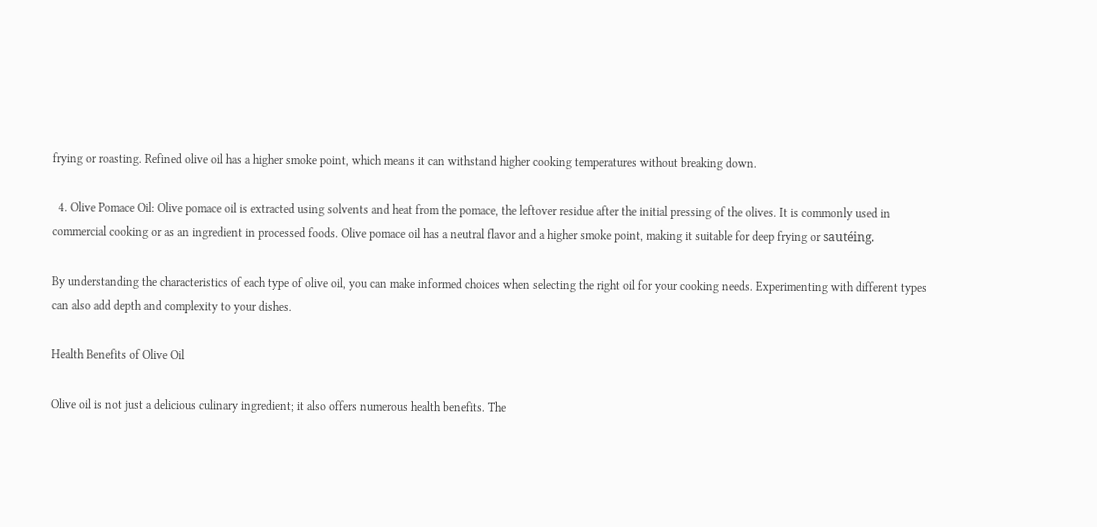frying or roasting. Refined olive oil has a higher smoke point, which means it can withstand higher cooking temperatures without breaking down.

  4. Olive Pomace Oil: Olive pomace oil is extracted using solvents and heat from the pomace, the leftover residue after the initial pressing of the olives. It is commonly used in commercial cooking or as an ingredient in processed foods. Olive pomace oil has a neutral flavor and a higher smoke point, making it suitable for deep frying or sautéing.

By understanding the characteristics of each type of olive oil, you can make informed choices when selecting the right oil for your cooking needs. Experimenting with different types can also add depth and complexity to your dishes.

Health Benefits of Olive Oil

Olive oil is not just a delicious culinary ingredient; it also offers numerous health benefits. The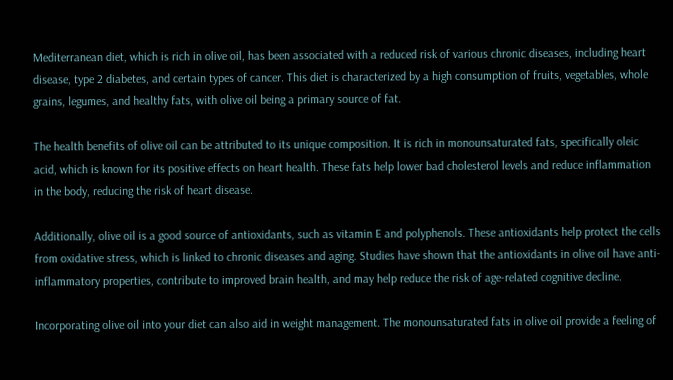Mediterranean diet, which is rich in olive oil, has been associated with a reduced risk of various chronic diseases, including heart disease, type 2 diabetes, and certain types of cancer. This diet is characterized by a high consumption of fruits, vegetables, whole grains, legumes, and healthy fats, with olive oil being a primary source of fat.

The health benefits of olive oil can be attributed to its unique composition. It is rich in monounsaturated fats, specifically oleic acid, which is known for its positive effects on heart health. These fats help lower bad cholesterol levels and reduce inflammation in the body, reducing the risk of heart disease.

Additionally, olive oil is a good source of antioxidants, such as vitamin E and polyphenols. These antioxidants help protect the cells from oxidative stress, which is linked to chronic diseases and aging. Studies have shown that the antioxidants in olive oil have anti-inflammatory properties, contribute to improved brain health, and may help reduce the risk of age-related cognitive decline.

Incorporating olive oil into your diet can also aid in weight management. The monounsaturated fats in olive oil provide a feeling of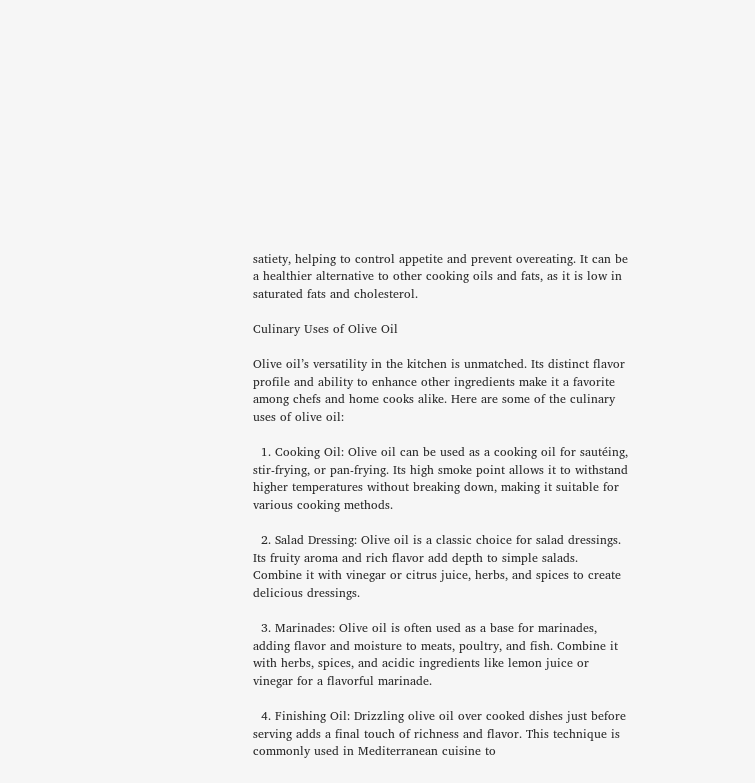satiety, helping to control appetite and prevent overeating. It can be a healthier alternative to other cooking oils and fats, as it is low in saturated fats and cholesterol.

Culinary Uses of Olive Oil

Olive oil’s versatility in the kitchen is unmatched. Its distinct flavor profile and ability to enhance other ingredients make it a favorite among chefs and home cooks alike. Here are some of the culinary uses of olive oil:

  1. Cooking Oil: Olive oil can be used as a cooking oil for sautéing, stir-frying, or pan-frying. Its high smoke point allows it to withstand higher temperatures without breaking down, making it suitable for various cooking methods.

  2. Salad Dressing: Olive oil is a classic choice for salad dressings. Its fruity aroma and rich flavor add depth to simple salads. Combine it with vinegar or citrus juice, herbs, and spices to create delicious dressings.

  3. Marinades: Olive oil is often used as a base for marinades, adding flavor and moisture to meats, poultry, and fish. Combine it with herbs, spices, and acidic ingredients like lemon juice or vinegar for a flavorful marinade.

  4. Finishing Oil: Drizzling olive oil over cooked dishes just before serving adds a final touch of richness and flavor. This technique is commonly used in Mediterranean cuisine to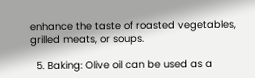enhance the taste of roasted vegetables, grilled meats, or soups.

  5. Baking: Olive oil can be used as a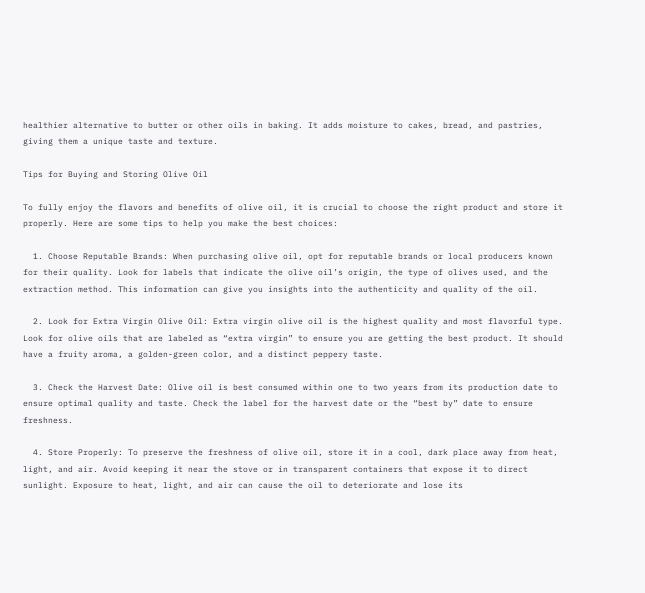healthier alternative to butter or other oils in baking. It adds moisture to cakes, bread, and pastries, giving them a unique taste and texture.

Tips for Buying and Storing Olive Oil

To fully enjoy the flavors and benefits of olive oil, it is crucial to choose the right product and store it properly. Here are some tips to help you make the best choices:

  1. Choose Reputable Brands: When purchasing olive oil, opt for reputable brands or local producers known for their quality. Look for labels that indicate the olive oil’s origin, the type of olives used, and the extraction method. This information can give you insights into the authenticity and quality of the oil.

  2. Look for Extra Virgin Olive Oil: Extra virgin olive oil is the highest quality and most flavorful type. Look for olive oils that are labeled as “extra virgin” to ensure you are getting the best product. It should have a fruity aroma, a golden-green color, and a distinct peppery taste.

  3. Check the Harvest Date: Olive oil is best consumed within one to two years from its production date to ensure optimal quality and taste. Check the label for the harvest date or the “best by” date to ensure freshness.

  4. Store Properly: To preserve the freshness of olive oil, store it in a cool, dark place away from heat, light, and air. Avoid keeping it near the stove or in transparent containers that expose it to direct sunlight. Exposure to heat, light, and air can cause the oil to deteriorate and lose its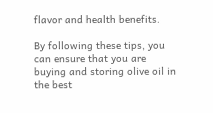flavor and health benefits.

By following these tips, you can ensure that you are buying and storing olive oil in the best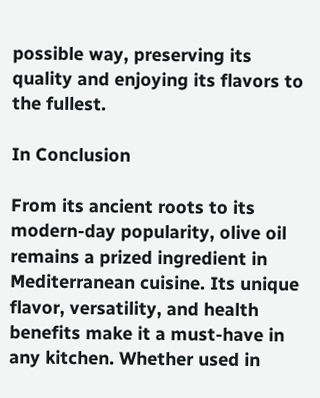possible way, preserving its quality and enjoying its flavors to the fullest.

In Conclusion

From its ancient roots to its modern-day popularity, olive oil remains a prized ingredient in Mediterranean cuisine. Its unique flavor, versatility, and health benefits make it a must-have in any kitchen. Whether used in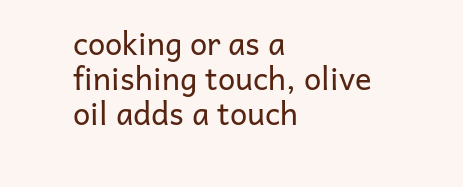cooking or as a finishing touch, olive oil adds a touch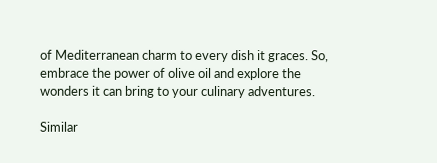of Mediterranean charm to every dish it graces. So, embrace the power of olive oil and explore the wonders it can bring to your culinary adventures.

Similar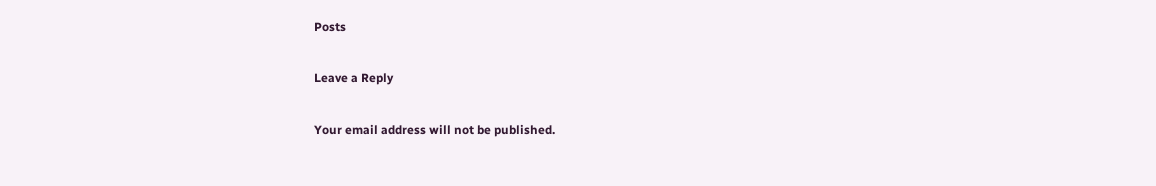Posts

Leave a Reply

Your email address will not be published.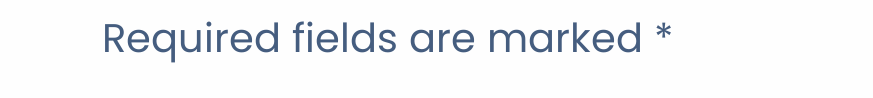Required fields are marked *